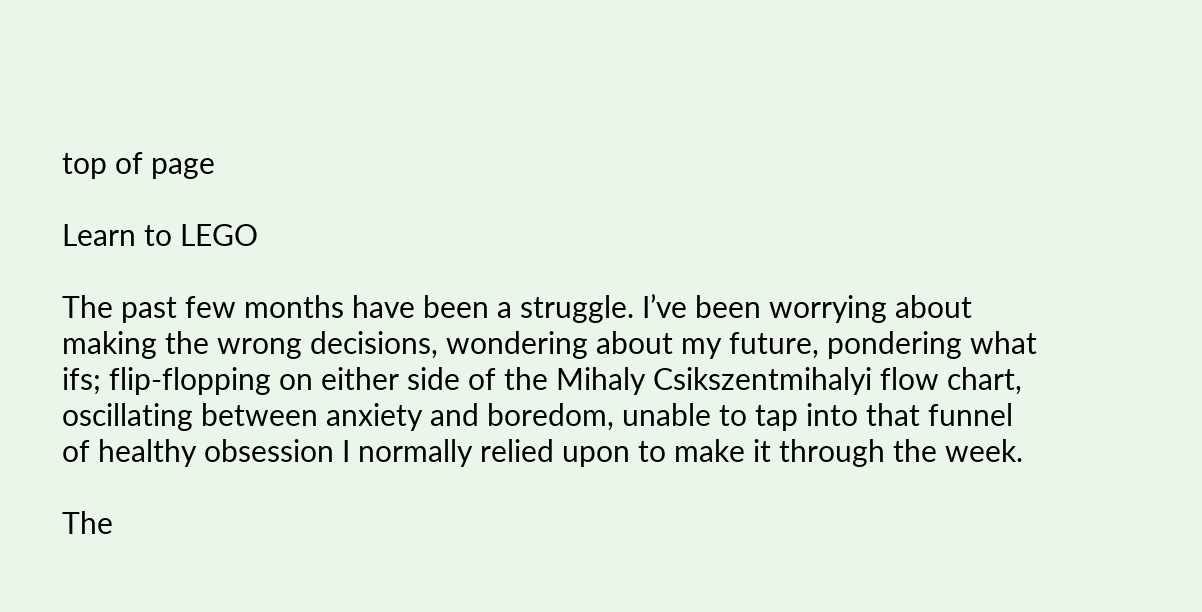top of page

Learn to LEGO

The past few months have been a struggle. I’ve been worrying about making the wrong decisions, wondering about my future, pondering what ifs; flip-flopping on either side of the Mihaly Csikszentmihalyi flow chart, oscillating between anxiety and boredom, unable to tap into that funnel of healthy obsession I normally relied upon to make it through the week.

The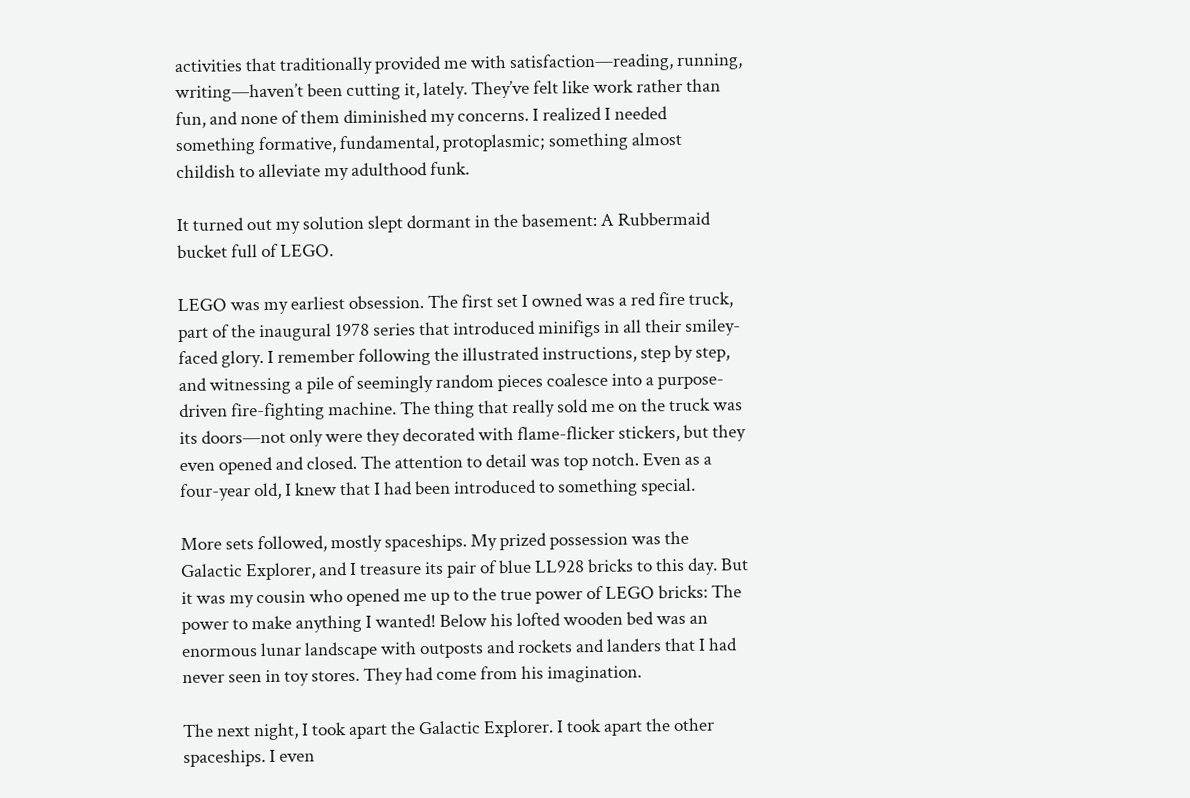activities that traditionally provided me with satisfaction—reading, running, writing—haven’t been cutting it, lately. They’ve felt like work rather than fun, and none of them diminished my concerns. I realized I needed something formative, fundamental, protoplasmic; something almost childish to alleviate my adulthood funk.

It turned out my solution slept dormant in the basement: A Rubbermaid bucket full of LEGO.

LEGO was my earliest obsession. The first set I owned was a red fire truck, part of the inaugural 1978 series that introduced minifigs in all their smiley-faced glory. I remember following the illustrated instructions, step by step, and witnessing a pile of seemingly random pieces coalesce into a purpose-driven fire-fighting machine. The thing that really sold me on the truck was its doors—not only were they decorated with flame-flicker stickers, but they even opened and closed. The attention to detail was top notch. Even as a four-year old, I knew that I had been introduced to something special.

More sets followed, mostly spaceships. My prized possession was the Galactic Explorer, and I treasure its pair of blue LL928 bricks to this day. But it was my cousin who opened me up to the true power of LEGO bricks: The power to make anything I wanted! Below his lofted wooden bed was an enormous lunar landscape with outposts and rockets and landers that I had never seen in toy stores. They had come from his imagination.

The next night, I took apart the Galactic Explorer. I took apart the other spaceships. I even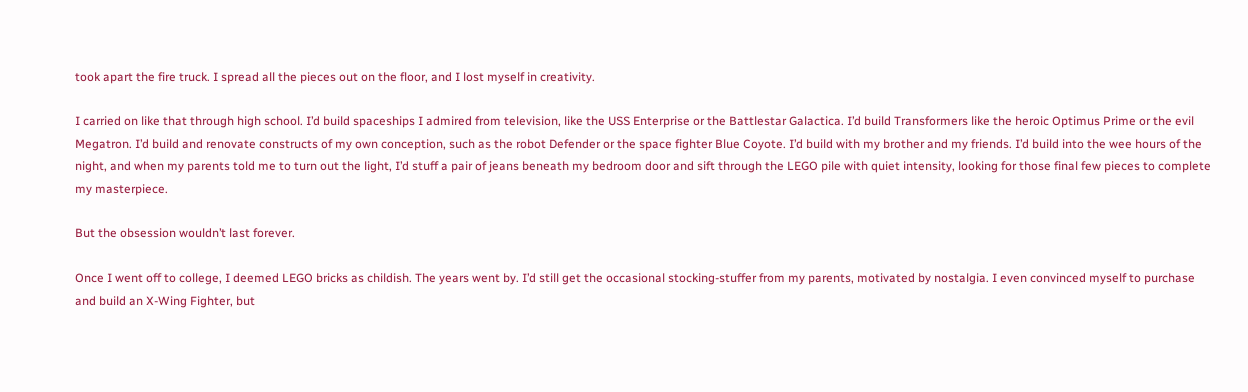took apart the fire truck. I spread all the pieces out on the floor, and I lost myself in creativity.

I carried on like that through high school. I’d build spaceships I admired from television, like the USS Enterprise or the Battlestar Galactica. I’d build Transformers like the heroic Optimus Prime or the evil Megatron. I’d build and renovate constructs of my own conception, such as the robot Defender or the space fighter Blue Coyote. I’d build with my brother and my friends. I’d build into the wee hours of the night, and when my parents told me to turn out the light, I’d stuff a pair of jeans beneath my bedroom door and sift through the LEGO pile with quiet intensity, looking for those final few pieces to complete my masterpiece.

But the obsession wouldn’t last forever.

Once I went off to college, I deemed LEGO bricks as childish. The years went by. I’d still get the occasional stocking-stuffer from my parents, motivated by nostalgia. I even convinced myself to purchase and build an X-Wing Fighter, but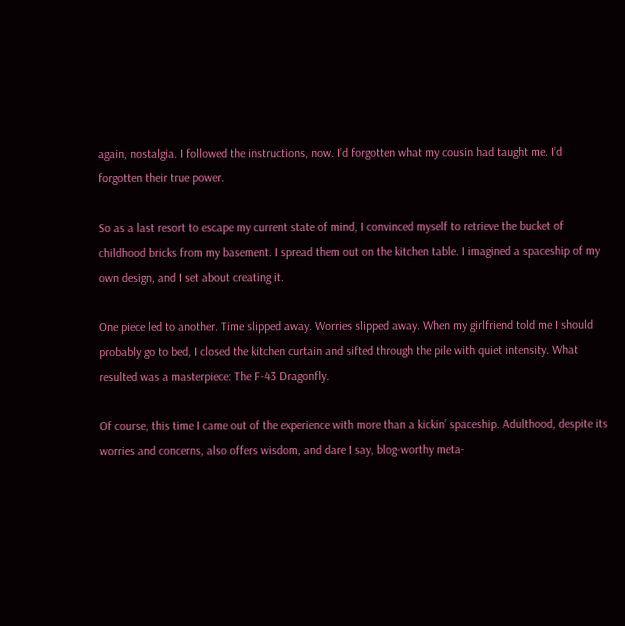again, nostalgia. I followed the instructions, now. I’d forgotten what my cousin had taught me. I’d forgotten their true power.

So as a last resort to escape my current state of mind, I convinced myself to retrieve the bucket of childhood bricks from my basement. I spread them out on the kitchen table. I imagined a spaceship of my own design, and I set about creating it.

One piece led to another. Time slipped away. Worries slipped away. When my girlfriend told me I should probably go to bed, I closed the kitchen curtain and sifted through the pile with quiet intensity. What resulted was a masterpiece: The F-43 Dragonfly.

Of course, this time I came out of the experience with more than a kickin’ spaceship. Adulthood, despite its worries and concerns, also offers wisdom, and dare I say, blog-worthy meta-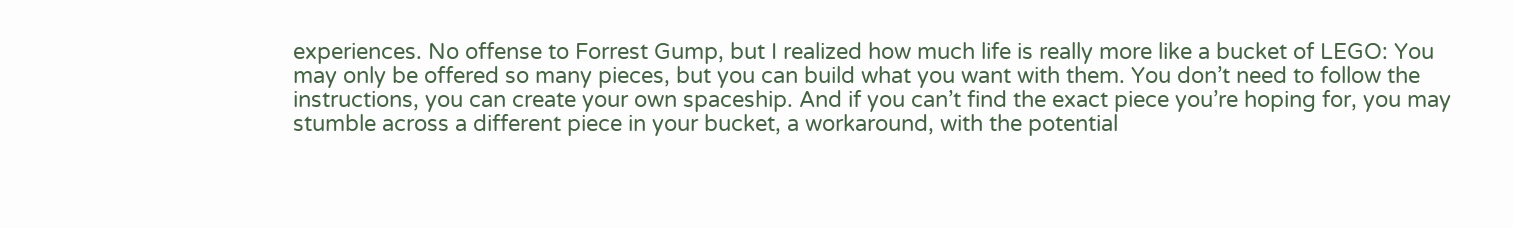experiences. No offense to Forrest Gump, but I realized how much life is really more like a bucket of LEGO: You may only be offered so many pieces, but you can build what you want with them. You don’t need to follow the instructions, you can create your own spaceship. And if you can’t find the exact piece you’re hoping for, you may stumble across a different piece in your bucket, a workaround, with the potential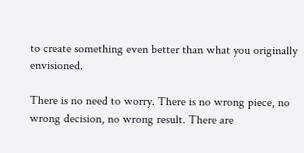to create something even better than what you originally envisioned.

There is no need to worry. There is no wrong piece, no wrong decision, no wrong result. There are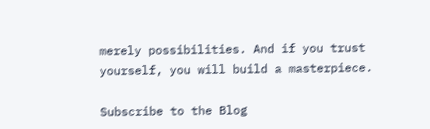merely possibilities. And if you trust yourself, you will build a masterpiece.

Subscribe to the Blog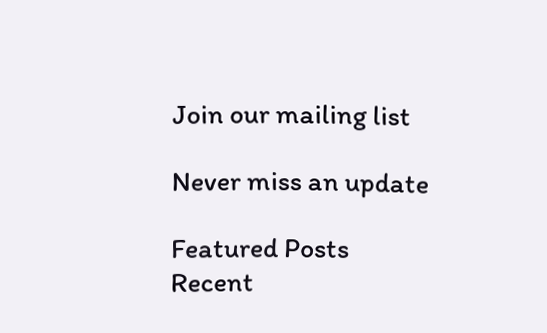Join our mailing list

Never miss an update

Featured Posts
Recent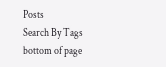Posts
Search By Tags
bottom of page